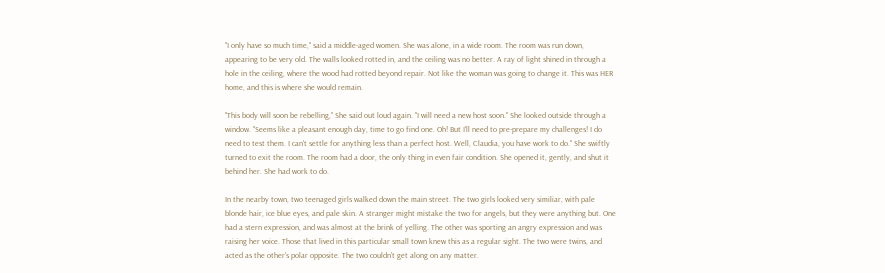"I only have so much time," said a middle-aged women. She was alone, in a wide room. The room was run down, appearing to be very old. The walls looked rotted in, and the ceiling was no better. A ray of light shined in through a hole in the ceiling, where the wood had rotted beyond repair. Not like the woman was going to change it. This was HER home, and this is where she would remain.

"This body will soon be rebelling," She said out loud again. "I will need a new host soon." She looked outside through a window. "Seems like a pleasant enough day, time to go find one. Oh! But I'll need to pre-prepare my challenges! I do need to test them. I can't settle for anything less than a perfect host. Well, Claudia, you have work to do." She swiftly turned to exit the room. The room had a door, the only thing in even fair condition. She opened it, gently, and shut it behind her. She had work to do.

In the nearby town, two teenaged girls walked down the main street. The two girls looked very similiar, with pale blonde hair, ice blue eyes, and pale skin. A stranger might mistake the two for angels, but they were anything but. One had a stern expression, and was almost at the brink of yelling. The other was sporting an angry expression and was raising her voice. Those that lived in this particular small town knew this as a regular sight. The two were twins, and acted as the other's polar opposite. The two couldn't get along on any matter.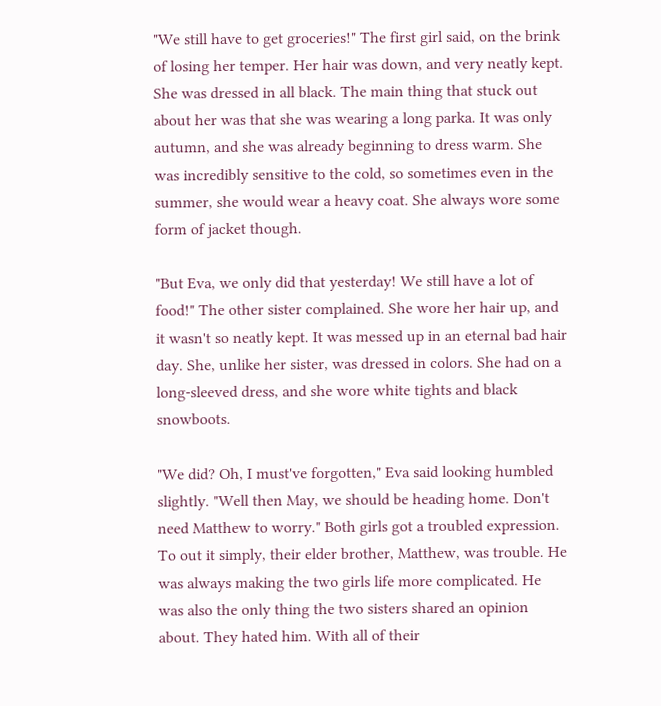"We still have to get groceries!" The first girl said, on the brink of losing her temper. Her hair was down, and very neatly kept. She was dressed in all black. The main thing that stuck out about her was that she was wearing a long parka. It was only autumn, and she was already beginning to dress warm. She was incredibly sensitive to the cold, so sometimes even in the summer, she would wear a heavy coat. She always wore some form of jacket though.

"But Eva, we only did that yesterday! We still have a lot of food!" The other sister complained. She wore her hair up, and it wasn't so neatly kept. It was messed up in an eternal bad hair day. She, unlike her sister, was dressed in colors. She had on a long-sleeved dress, and she wore white tights and black snowboots.

"We did? Oh, I must've forgotten," Eva said looking humbled slightly. "Well then May, we should be heading home. Don't need Matthew to worry." Both girls got a troubled expression. To out it simply, their elder brother, Matthew, was trouble. He was always making the two girls life more complicated. He was also the only thing the two sisters shared an opinion about. They hated him. With all of their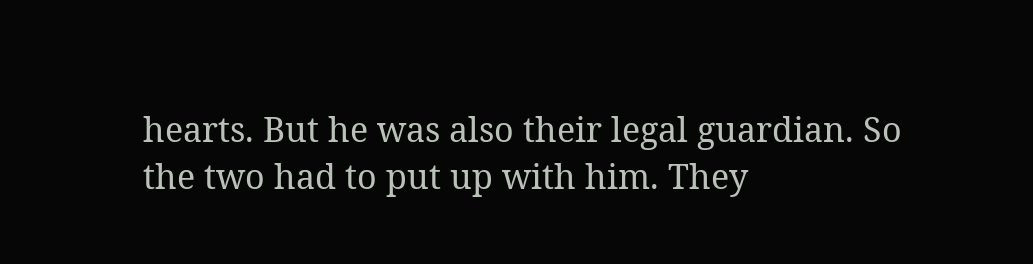hearts. But he was also their legal guardian. So the two had to put up with him. They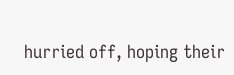hurried off, hoping their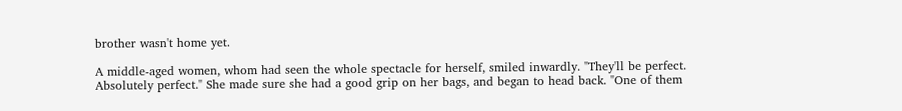brother wasn't home yet.

A middle-aged women, whom had seen the whole spectacle for herself, smiled inwardly. "They'll be perfect. Absolutely perfect." She made sure she had a good grip on her bags, and began to head back. "One of them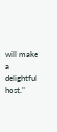will make a delightful host."